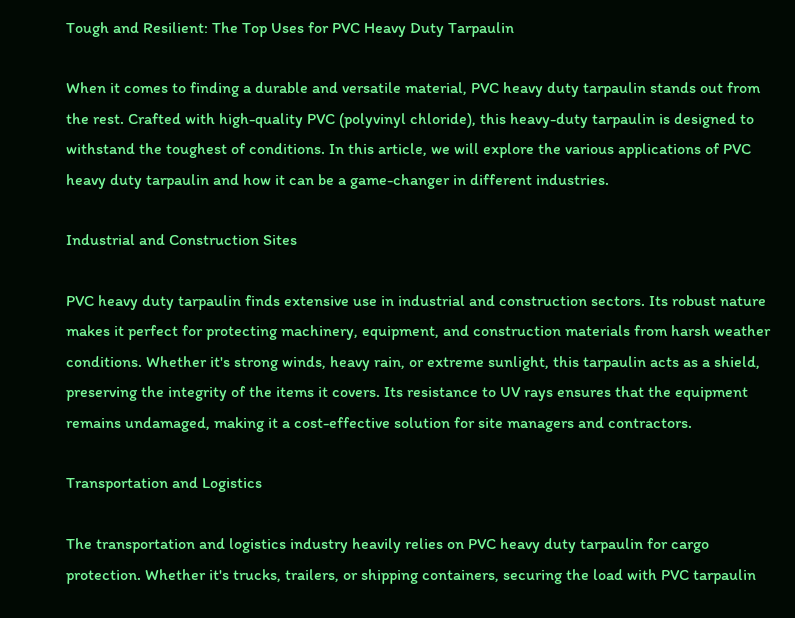Tough and Resilient: The Top Uses for PVC Heavy Duty Tarpaulin

When it comes to finding a durable and versatile material, PVC heavy duty tarpaulin stands out from the rest. Crafted with high-quality PVC (polyvinyl chloride), this heavy-duty tarpaulin is designed to withstand the toughest of conditions. In this article, we will explore the various applications of PVC heavy duty tarpaulin and how it can be a game-changer in different industries.

Industrial and Construction Sites

PVC heavy duty tarpaulin finds extensive use in industrial and construction sectors. Its robust nature makes it perfect for protecting machinery, equipment, and construction materials from harsh weather conditions. Whether it's strong winds, heavy rain, or extreme sunlight, this tarpaulin acts as a shield, preserving the integrity of the items it covers. Its resistance to UV rays ensures that the equipment remains undamaged, making it a cost-effective solution for site managers and contractors.

Transportation and Logistics

The transportation and logistics industry heavily relies on PVC heavy duty tarpaulin for cargo protection. Whether it's trucks, trailers, or shipping containers, securing the load with PVC tarpaulin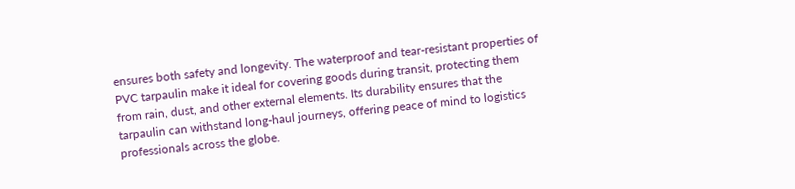ensures both safety and longevity. The waterproof and tear-resistant properties of PVC tarpaulin make it ideal for covering goods during transit, protecting them from rain, dust, and other external elements. Its durability ensures that the tarpaulin can withstand long-haul journeys, offering peace of mind to logistics professionals across the globe.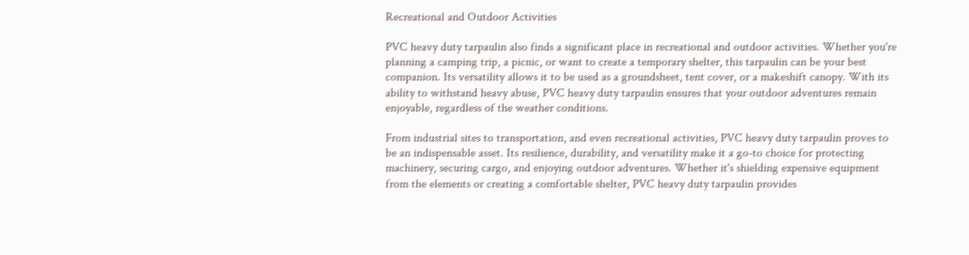Recreational and Outdoor Activities

PVC heavy duty tarpaulin also finds a significant place in recreational and outdoor activities. Whether you're planning a camping trip, a picnic, or want to create a temporary shelter, this tarpaulin can be your best companion. Its versatility allows it to be used as a groundsheet, tent cover, or a makeshift canopy. With its ability to withstand heavy abuse, PVC heavy duty tarpaulin ensures that your outdoor adventures remain enjoyable, regardless of the weather conditions.

From industrial sites to transportation, and even recreational activities, PVC heavy duty tarpaulin proves to be an indispensable asset. Its resilience, durability, and versatility make it a go-to choice for protecting machinery, securing cargo, and enjoying outdoor adventures. Whether it's shielding expensive equipment from the elements or creating a comfortable shelter, PVC heavy duty tarpaulin provides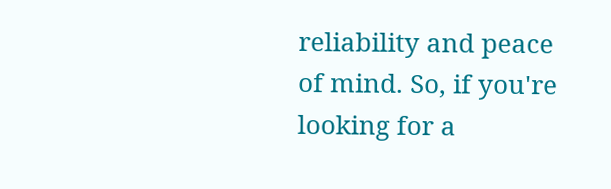reliability and peace of mind. So, if you're looking for a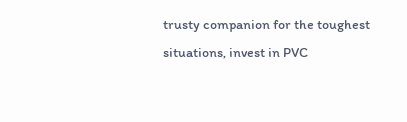trusty companion for the toughest situations, invest in PVC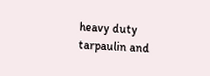heavy duty tarpaulin and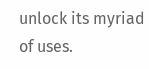unlock its myriad of uses.